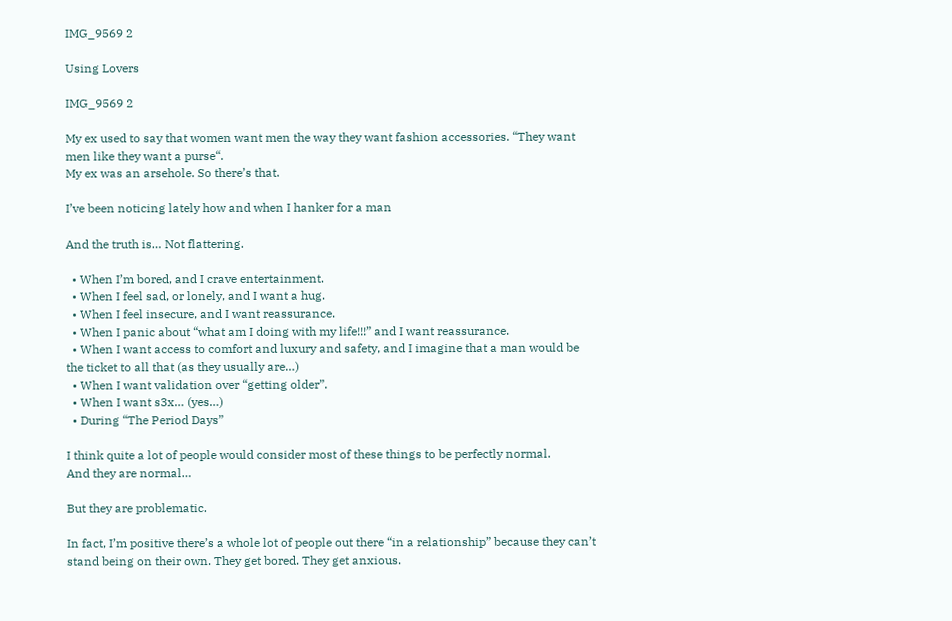IMG_9569 2

Using Lovers

IMG_9569 2

My ex used to say that women want men the way they want fashion accessories. “They want men like they want a purse“.
My ex was an arsehole. So there’s that.

I’ve been noticing lately how and when I hanker for a man

And the truth is… Not flattering.

  • When I’m bored, and I crave entertainment.
  • When I feel sad, or lonely, and I want a hug.
  • When I feel insecure, and I want reassurance.
  • When I panic about “what am I doing with my life!!!” and I want reassurance.
  • When I want access to comfort and luxury and safety, and I imagine that a man would be the ticket to all that (as they usually are…)
  • When I want validation over “getting older”.
  • When I want s3x… (yes…)
  • During “The Period Days”

I think quite a lot of people would consider most of these things to be perfectly normal.
And they are normal…

But they are problematic.

In fact, I’m positive there’s a whole lot of people out there “in a relationship” because they can’t stand being on their own. They get bored. They get anxious.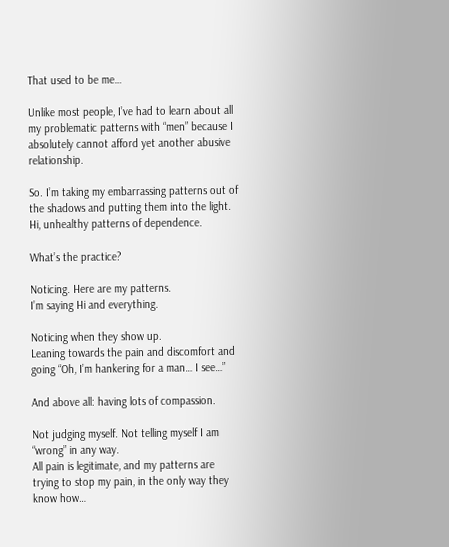That used to be me…

Unlike most people, I’ve had to learn about all my problematic patterns with “men” because I absolutely cannot afford yet another abusive relationship.

So. I’m taking my embarrassing patterns out of the shadows and putting them into the light.
Hi, unhealthy patterns of dependence.

What’s the practice?

Noticing. Here are my patterns.
I’m saying Hi and everything.

Noticing when they show up.
Leaning towards the pain and discomfort and going “Oh, I’m hankering for a man… I see…”

And above all: having lots of compassion.

Not judging myself. Not telling myself I am “wrong” in any way.
All pain is legitimate, and my patterns are trying to stop my pain, in the only way they know how…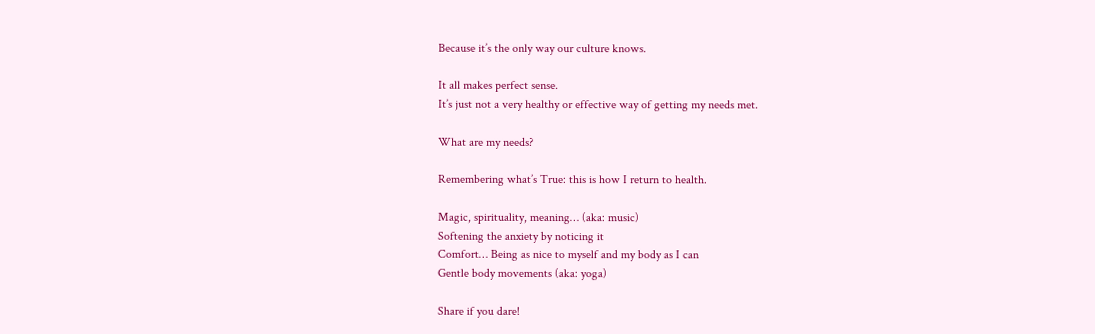Because it’s the only way our culture knows.

It all makes perfect sense.
It’s just not a very healthy or effective way of getting my needs met.

What are my needs?

Remembering what’s True: this is how I return to health.

Magic, spirituality, meaning… (aka: music)
Softening the anxiety by noticing it
Comfort… Being as nice to myself and my body as I can
Gentle body movements (aka: yoga)

Share if you dare!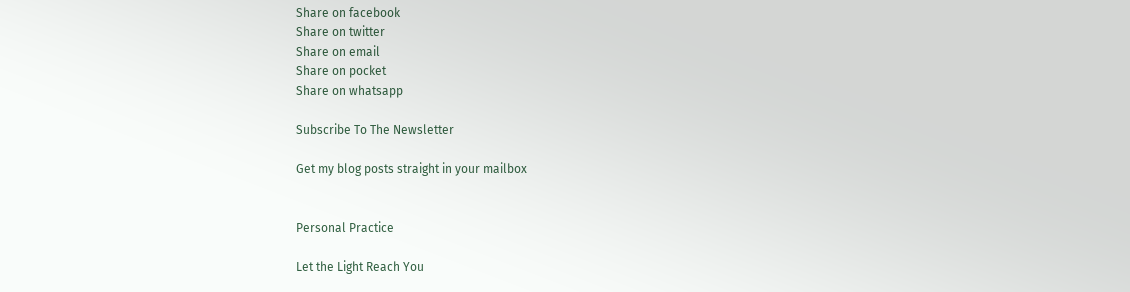Share on facebook
Share on twitter
Share on email
Share on pocket
Share on whatsapp

Subscribe To The Newsletter

Get my blog posts straight in your mailbox


Personal Practice

Let the Light Reach You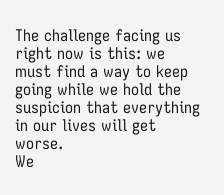The challenge facing us right now is this: we must find a way to keep going while we hold the suspicion that everything in our lives will get worse.
We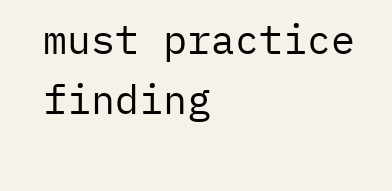must practice finding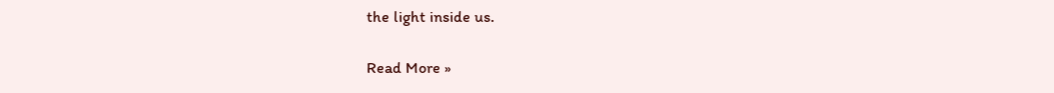the light inside us.

Read More »